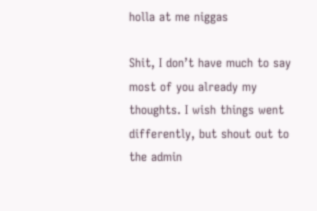holla at me niggas

Shit, I don’t have much to say most of you already my thoughts. I wish things went differently, but shout out to the admin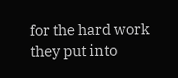for the hard work they put into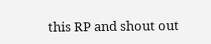this RP and shout out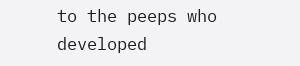to the peeps who developed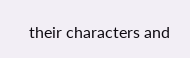their characters and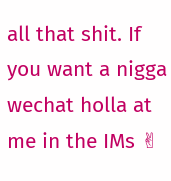all that shit. If you want a nigga wechat holla at me in the IMs ✌